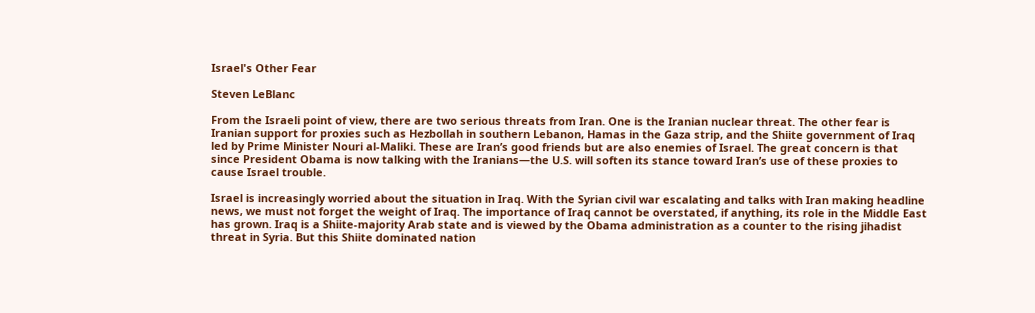Israel's Other Fear

Steven LeBlanc

From the Israeli point of view, there are two serious threats from Iran. One is the Iranian nuclear threat. The other fear is Iranian support for proxies such as Hezbollah in southern Lebanon, Hamas in the Gaza strip, and the Shiite government of Iraq led by Prime Minister Nouri al-Maliki. These are Iran’s good friends but are also enemies of Israel. The great concern is that since President Obama is now talking with the Iranians—the U.S. will soften its stance toward Iran’s use of these proxies to cause Israel trouble.

Israel is increasingly worried about the situation in Iraq. With the Syrian civil war escalating and talks with Iran making headline news, we must not forget the weight of Iraq. The importance of Iraq cannot be overstated, if anything, its role in the Middle East has grown. Iraq is a Shiite-majority Arab state and is viewed by the Obama administration as a counter to the rising jihadist threat in Syria. But this Shiite dominated nation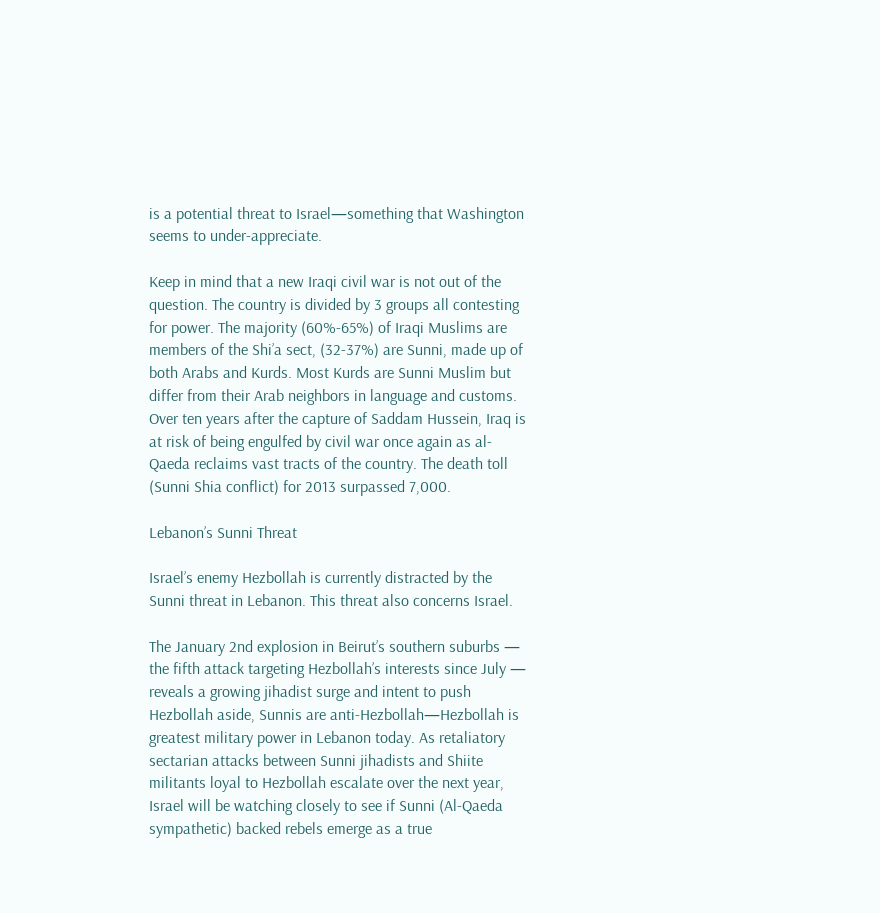is a potential threat to Israel—something that Washington seems to under-appreciate.

Keep in mind that a new Iraqi civil war is not out of the question. The country is divided by 3 groups all contesting for power. The majority (60%-65%) of Iraqi Muslims are members of the Shi’a sect, (32-37%) are Sunni, made up of both Arabs and Kurds. Most Kurds are Sunni Muslim but differ from their Arab neighbors in language and customs. Over ten years after the capture of Saddam Hussein, Iraq is at risk of being engulfed by civil war once again as al-Qaeda reclaims vast tracts of the country. The death toll (Sunni Shia conflict) for 2013 surpassed 7,000.

Lebanon’s Sunni Threat

Israel’s enemy Hezbollah is currently distracted by the Sunni threat in Lebanon. This threat also concerns Israel.

The January 2nd explosion in Beirut’s southern suburbs — the fifth attack targeting Hezbollah’s interests since July — reveals a growing jihadist surge and intent to push Hezbollah aside, Sunnis are anti-Hezbollah—Hezbollah is greatest military power in Lebanon today. As retaliatory sectarian attacks between Sunni jihadists and Shiite militants loyal to Hezbollah escalate over the next year, Israel will be watching closely to see if Sunni (Al-Qaeda sympathetic) backed rebels emerge as a true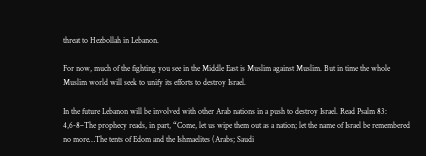threat to Hezbollah in Lebanon.

For now, much of the fighting you see in the Middle East is Muslim against Muslim. But in time the whole Muslim world will seek to unify its efforts to destroy Israel.

In the future Lebanon will be involved with other Arab nations in a push to destroy Israel. Read Psalm 83: 4,6-8–The prophecy reads, in part, “Come, let us wipe them out as a nation; let the name of Israel be remembered no more…The tents of Edom and the Ishmaelites (Arabs; Saudi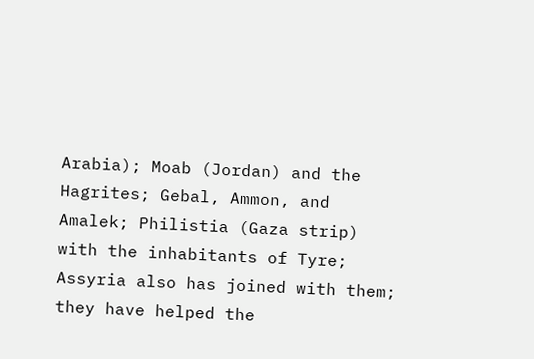Arabia); Moab (Jordan) and the Hagrites; Gebal, Ammon, and Amalek; Philistia (Gaza strip) with the inhabitants of Tyre; Assyria also has joined with them; they have helped the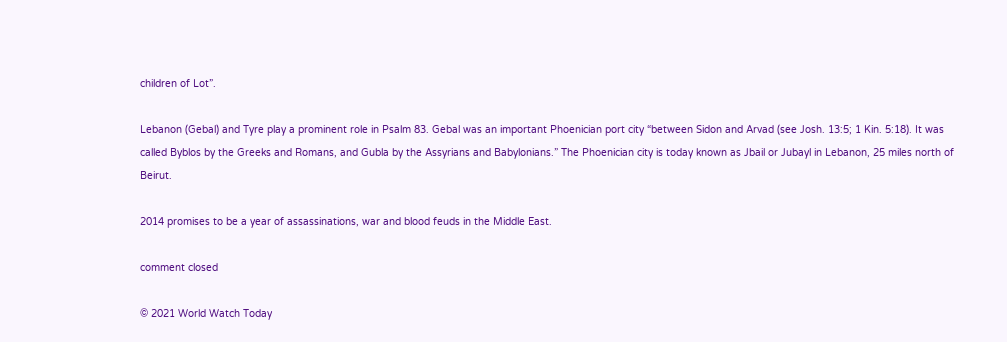children of Lot”.

Lebanon (Gebal) and Tyre play a prominent role in Psalm 83. Gebal was an important Phoenician port city “between Sidon and Arvad (see Josh. 13:5; 1 Kin. 5:18). It was called Byblos by the Greeks and Romans, and Gubla by the Assyrians and Babylonians.” The Phoenician city is today known as Jbail or Jubayl in Lebanon, 25 miles north of Beirut.

2014 promises to be a year of assassinations, war and blood feuds in the Middle East.

comment closed

© 2021 World Watch Today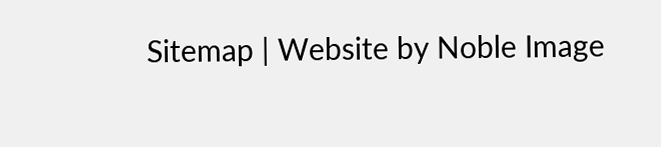Sitemap | Website by Noble Image